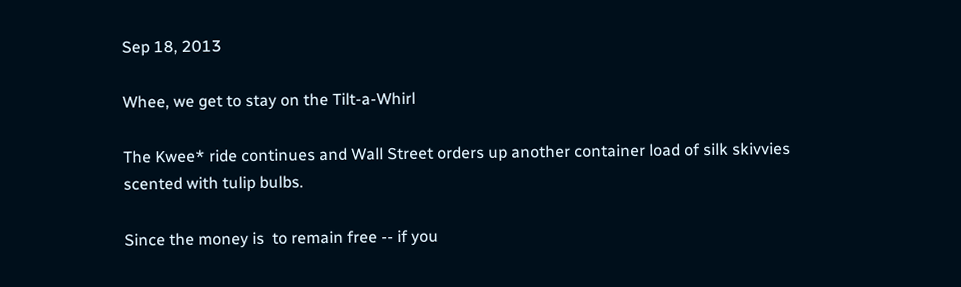Sep 18, 2013

Whee, we get to stay on the Tilt-a-Whirl

The Kwee* ride continues and Wall Street orders up another container load of silk skivvies scented with tulip bulbs.

Since the money is  to remain free -- if you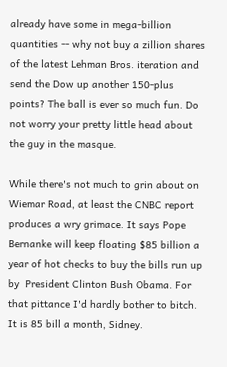already have some in mega-billion quantities -- why not buy a zillion shares of the latest Lehman Bros. iteration and  send the Dow up another 150-plus points? The ball is ever so much fun. Do not worry your pretty little head about the guy in the masque.

While there's not much to grin about on Wiemar Road, at least the CNBC report produces a wry grimace. It says Pope Bernanke will keep floating $85 billion a year of hot checks to buy the bills run up by  President Clinton Bush Obama. For that pittance I'd hardly bother to bitch. It is 85 bill a month, Sidney.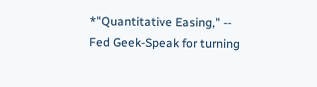*"Quantitative Easing," -- Fed Geek-Speak for turning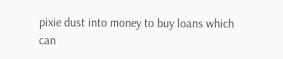pixie dust into money to buy loans which can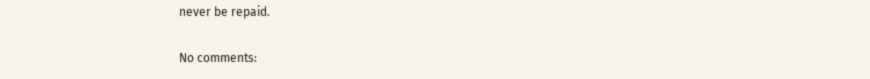never be repaid.

No comments: